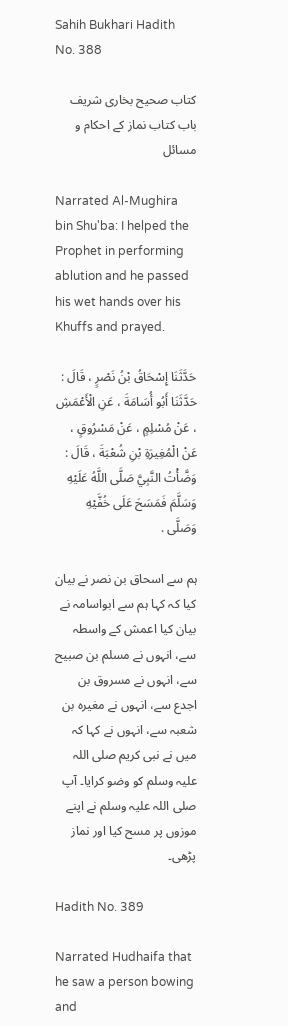Sahih Bukhari Hadith No. 388

کتاب صحیح بخاری شریف
باب کتاب نماز کے احکام و مسائل

Narrated Al-Mughira bin Shu'ba: I helped the Prophet in performing ablution and he passed his wet hands over his Khuffs and prayed.

حَدَّثَنَا إِسْحَاقُ بْنُ نَصْرٍ ، قَالَ : حَدَّثَنَا أَبُو أُسَامَةَ ، عَنِ الْأَعْمَشِ ، عَنْ مُسْلِمٍ ، عَنْ مَسْرُوقٍ ، عَنْ الْمُغِيرَةِ بْنِ شُعْبَةَ ، قَالَ : وَضَّأْتُ النَّبِيَّ صَلَّى اللَّهُ عَلَيْهِ وَسَلَّمَ فَمَسَحَ عَلَى خُفَّيْهِ وَصَلَّى .

ہم سے اسحاق بن نصر نے بیان کیا کہ کہا ہم سے ابواسامہ نے بیان کیا اعمش کے واسطہ سے، انہوں نے مسلم بن صبیح سے، انہوں نے مسروق بن اجدع سے، انہوں نے مغیرہ بن شعبہ سے، انہوں نے کہا کہ   میں نے نبی کریم صلی اللہ علیہ وسلم کو وضو کرایا۔ آپ صلی اللہ علیہ وسلم نے اپنے موزوں پر مسح کیا اور نماز پڑھی۔

Hadith No. 389

Narrated Hudhaifa that he saw a person bowing and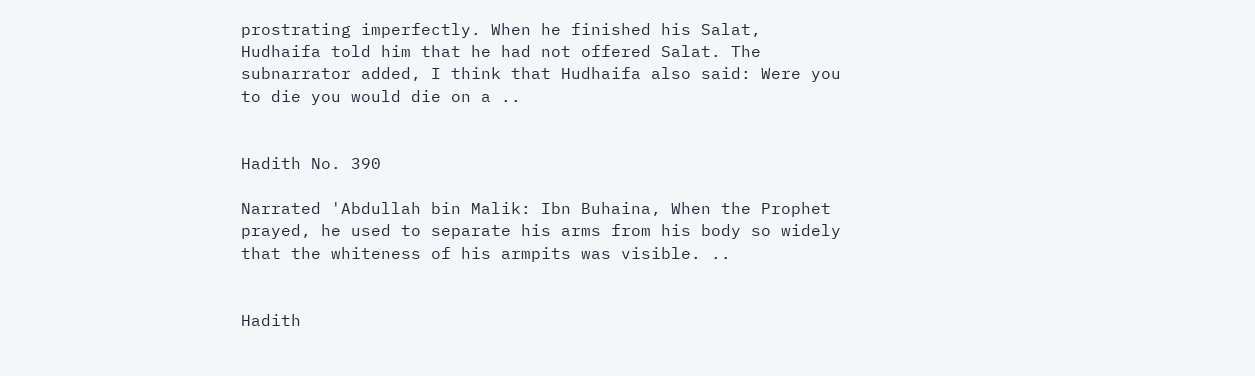prostrating imperfectly. When he finished his Salat, Hudhaifa told him that he had not offered Salat. The subnarrator added, I think that Hudhaifa also said: Were you to die you would die on a ..


Hadith No. 390

Narrated 'Abdullah bin Malik: Ibn Buhaina, When the Prophet prayed, he used to separate his arms from his body so widely that the whiteness of his armpits was visible. ..


Hadith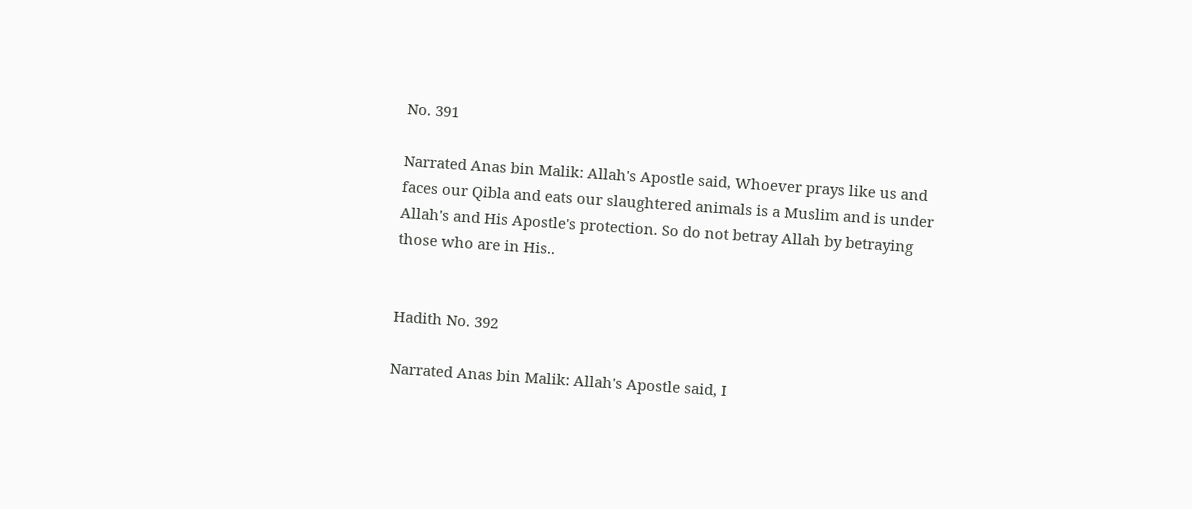No. 391

Narrated Anas bin Malik: Allah's Apostle said, Whoever prays like us and faces our Qibla and eats our slaughtered animals is a Muslim and is under Allah's and His Apostle's protection. So do not betray Allah by betraying those who are in His..


Hadith No. 392

Narrated Anas bin Malik: Allah's Apostle said, I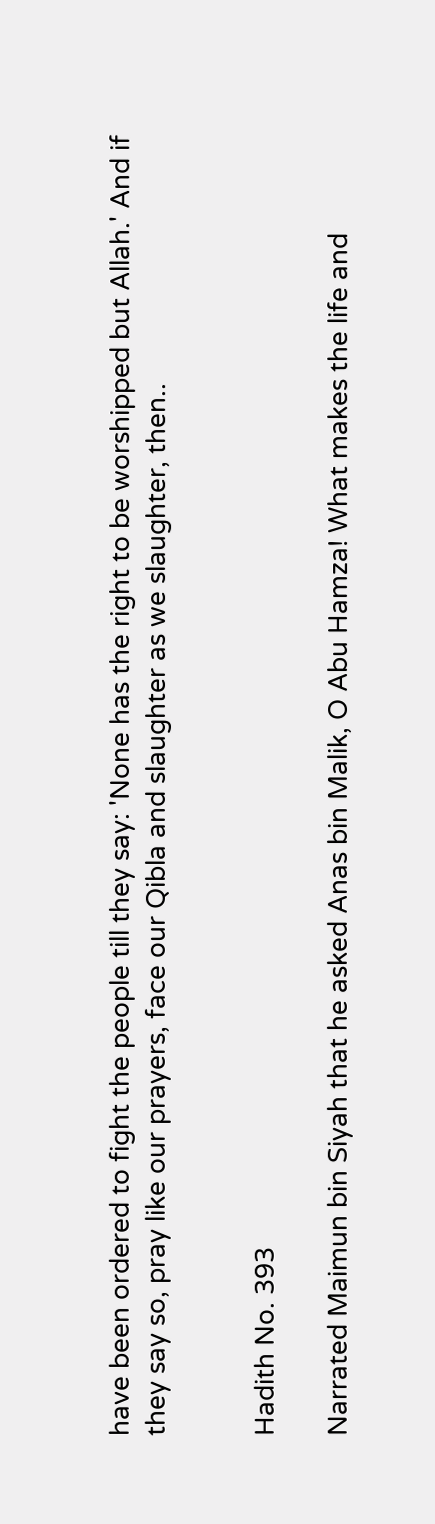have been ordered to fight the people till they say: 'None has the right to be worshipped but Allah.' And if they say so, pray like our prayers, face our Qibla and slaughter as we slaughter, then..


Hadith No. 393

Narrated Maimun bin Siyah that he asked Anas bin Malik, O Abu Hamza! What makes the life and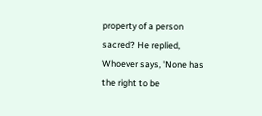property of a person sacred? He replied, Whoever says, 'None has the right to be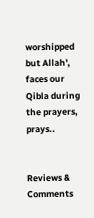worshipped but Allah', faces our Qibla during the prayers, prays..


Reviews & Comments